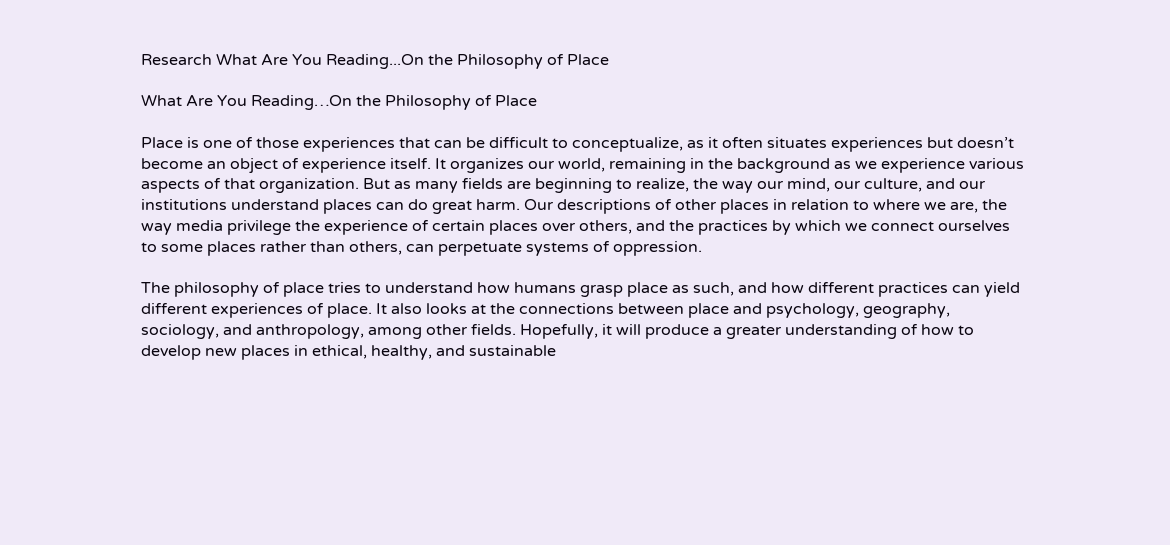Research What Are You Reading...On the Philosophy of Place

What Are You Reading…On the Philosophy of Place

Place is one of those experiences that can be difficult to conceptualize, as it often situates experiences but doesn’t become an object of experience itself. It organizes our world, remaining in the background as we experience various aspects of that organization. But as many fields are beginning to realize, the way our mind, our culture, and our institutions understand places can do great harm. Our descriptions of other places in relation to where we are, the way media privilege the experience of certain places over others, and the practices by which we connect ourselves to some places rather than others, can perpetuate systems of oppression.

The philosophy of place tries to understand how humans grasp place as such, and how different practices can yield different experiences of place. It also looks at the connections between place and psychology, geography, sociology, and anthropology, among other fields. Hopefully, it will produce a greater understanding of how to develop new places in ethical, healthy, and sustainable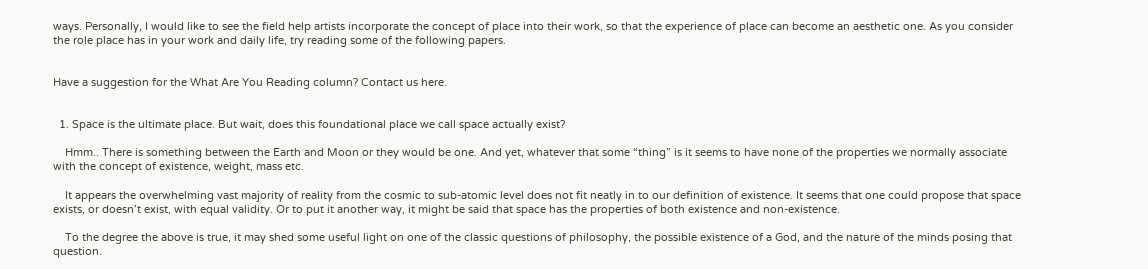ways. Personally, I would like to see the field help artists incorporate the concept of place into their work, so that the experience of place can become an aesthetic one. As you consider the role place has in your work and daily life, try reading some of the following papers.


Have a suggestion for the What Are You Reading column? Contact us here.


  1. Space is the ultimate place. But wait, does this foundational place we call space actually exist?

    Hmm.. There is something between the Earth and Moon or they would be one. And yet, whatever that some “thing” is it seems to have none of the properties we normally associate with the concept of existence, weight, mass etc.

    It appears the overwhelming vast majority of reality from the cosmic to sub-atomic level does not fit neatly in to our definition of existence. It seems that one could propose that space exists, or doesn’t exist, with equal validity. Or to put it another way, it might be said that space has the properties of both existence and non-existence.

    To the degree the above is true, it may shed some useful light on one of the classic questions of philosophy, the possible existence of a God, and the nature of the minds posing that question.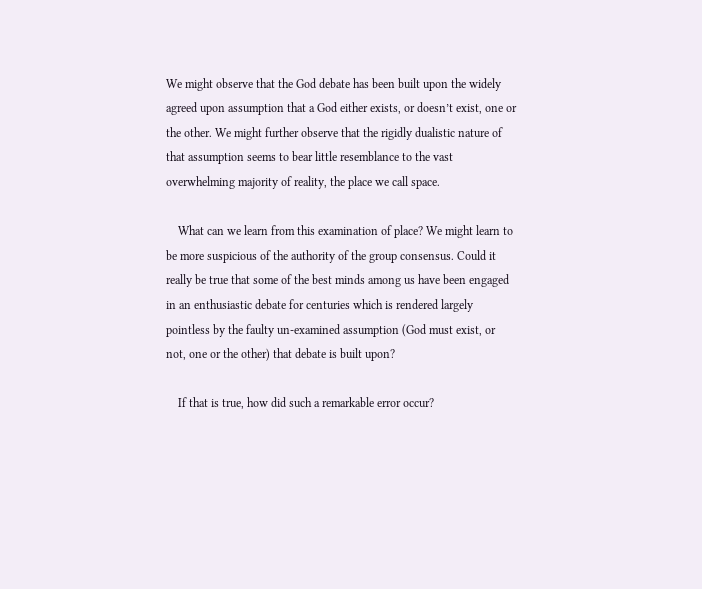We might observe that the God debate has been built upon the widely agreed upon assumption that a God either exists, or doesn’t exist, one or the other. We might further observe that the rigidly dualistic nature of that assumption seems to bear little resemblance to the vast overwhelming majority of reality, the place we call space.

    What can we learn from this examination of place? We might learn to be more suspicious of the authority of the group consensus. Could it really be true that some of the best minds among us have been engaged in an enthusiastic debate for centuries which is rendered largely pointless by the faulty un-examined assumption (God must exist, or not, one or the other) that debate is built upon?

    If that is true, how did such a remarkable error occur?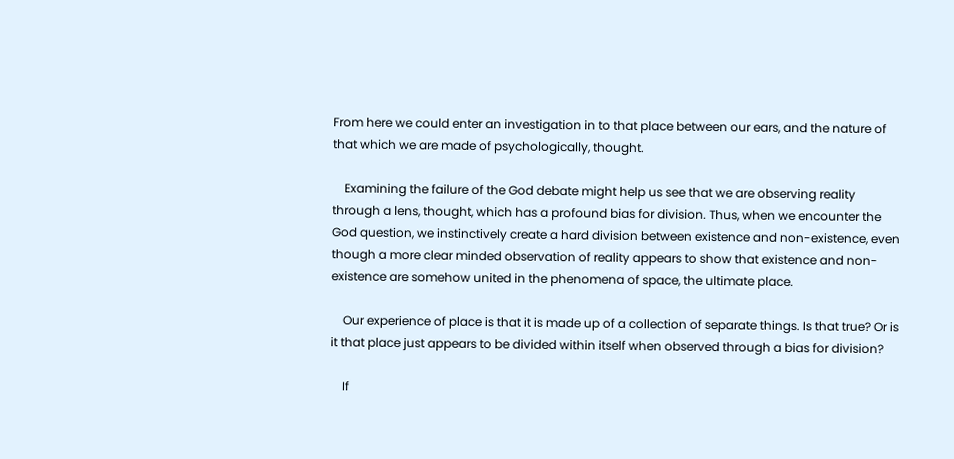From here we could enter an investigation in to that place between our ears, and the nature of that which we are made of psychologically, thought.

    Examining the failure of the God debate might help us see that we are observing reality through a lens, thought, which has a profound bias for division. Thus, when we encounter the God question, we instinctively create a hard division between existence and non-existence, even though a more clear minded observation of reality appears to show that existence and non-existence are somehow united in the phenomena of space, the ultimate place.

    Our experience of place is that it is made up of a collection of separate things. Is that true? Or is it that place just appears to be divided within itself when observed through a bias for division?

    If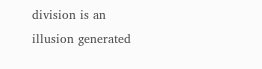division is an illusion generated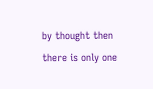by thought then there is only one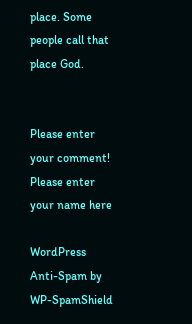place. Some people call that place God.


Please enter your comment!
Please enter your name here

WordPress Anti-Spam by WP-SpamShield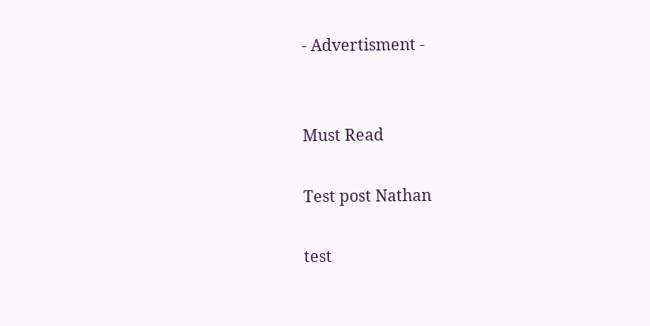- Advertisment -


Must Read

Test post Nathan

test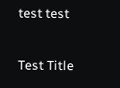test test

Test Title